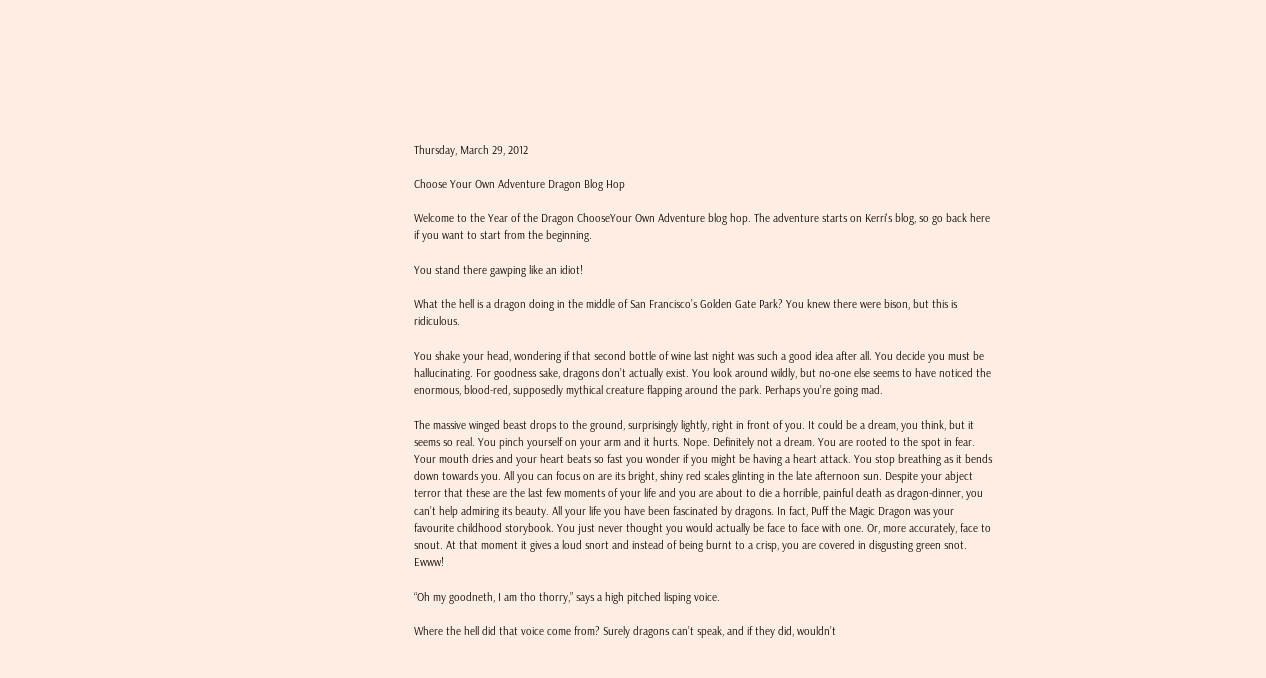Thursday, March 29, 2012

Choose Your Own Adventure Dragon Blog Hop

Welcome to the Year of the Dragon ChooseYour Own Adventure blog hop. The adventure starts on Kerri's blog, so go back here if you want to start from the beginning.

You stand there gawping like an idiot!

What the hell is a dragon doing in the middle of San Francisco’s Golden Gate Park? You knew there were bison, but this is ridiculous.

You shake your head, wondering if that second bottle of wine last night was such a good idea after all. You decide you must be hallucinating. For goodness sake, dragons don’t actually exist. You look around wildly, but no-one else seems to have noticed the enormous, blood-red, supposedly mythical creature flapping around the park. Perhaps you’re going mad.

The massive winged beast drops to the ground, surprisingly lightly, right in front of you. It could be a dream, you think, but it seems so real. You pinch yourself on your arm and it hurts. Nope. Definitely not a dream. You are rooted to the spot in fear. Your mouth dries and your heart beats so fast you wonder if you might be having a heart attack. You stop breathing as it bends down towards you. All you can focus on are its bright, shiny red scales glinting in the late afternoon sun. Despite your abject terror that these are the last few moments of your life and you are about to die a horrible, painful death as dragon-dinner, you can’t help admiring its beauty. All your life you have been fascinated by dragons. In fact, Puff the Magic Dragon was your favourite childhood storybook. You just never thought you would actually be face to face with one. Or, more accurately, face to snout. At that moment it gives a loud snort and instead of being burnt to a crisp, you are covered in disgusting green snot. Ewww!

“Oh my goodneth, I am tho thorry,” says a high pitched lisping voice.

Where the hell did that voice come from? Surely dragons can’t speak, and if they did, wouldn’t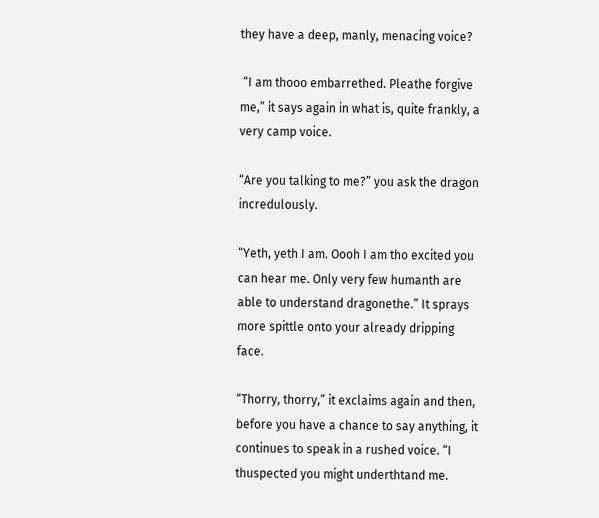they have a deep, manly, menacing voice?

 “I am thooo embarrethed. Pleathe forgive me,” it says again in what is, quite frankly, a very camp voice.

“Are you talking to me?” you ask the dragon incredulously.

“Yeth, yeth I am. Oooh I am tho excited you can hear me. Only very few humanth are able to understand dragonethe.” It sprays more spittle onto your already dripping face.

“Thorry, thorry,” it exclaims again and then, before you have a chance to say anything, it continues to speak in a rushed voice. “I thuspected you might underthtand me.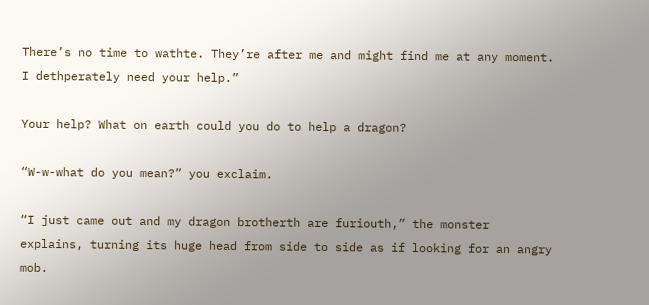There’s no time to wathte. They’re after me and might find me at any moment. I dethperately need your help.”

Your help? What on earth could you do to help a dragon?

“W-w-what do you mean?” you exclaim.

“I just came out and my dragon brotherth are furiouth,” the monster explains, turning its huge head from side to side as if looking for an angry mob.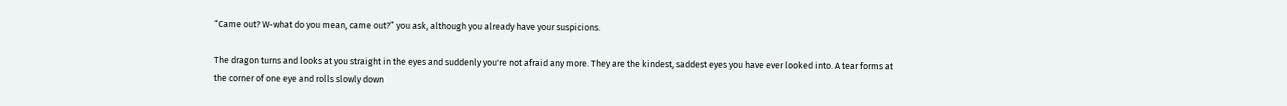“Came out? W-what do you mean, came out?” you ask, although you already have your suspicions.

The dragon turns and looks at you straight in the eyes and suddenly you're not afraid any more. They are the kindest, saddest eyes you have ever looked into. A tear forms at the corner of one eye and rolls slowly down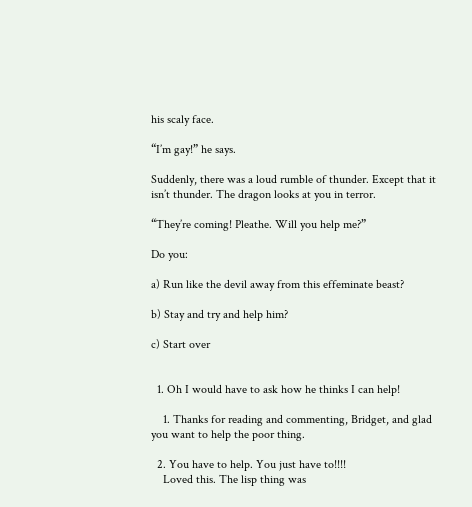his scaly face.

“I’m gay!” he says.

Suddenly, there was a loud rumble of thunder. Except that it isn’t thunder. The dragon looks at you in terror.

“They’re coming! Pleathe. Will you help me?”

Do you:

a) Run like the devil away from this effeminate beast?

b) Stay and try and help him?

c) Start over


  1. Oh I would have to ask how he thinks I can help!

    1. Thanks for reading and commenting, Bridget, and glad you want to help the poor thing.

  2. You have to help. You just have to!!!!
    Loved this. The lisp thing was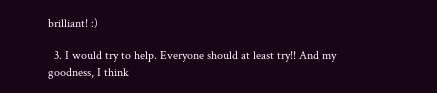brilliant! :)

  3. I would try to help. Everyone should at least try!! And my goodness, I think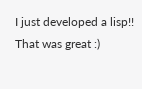I just developed a lisp!! That was great :)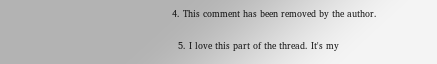4. This comment has been removed by the author.

  5. I love this part of the thread. It's my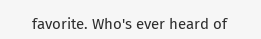favorite. Who's ever heard of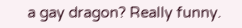a gay dragon? Really funny.